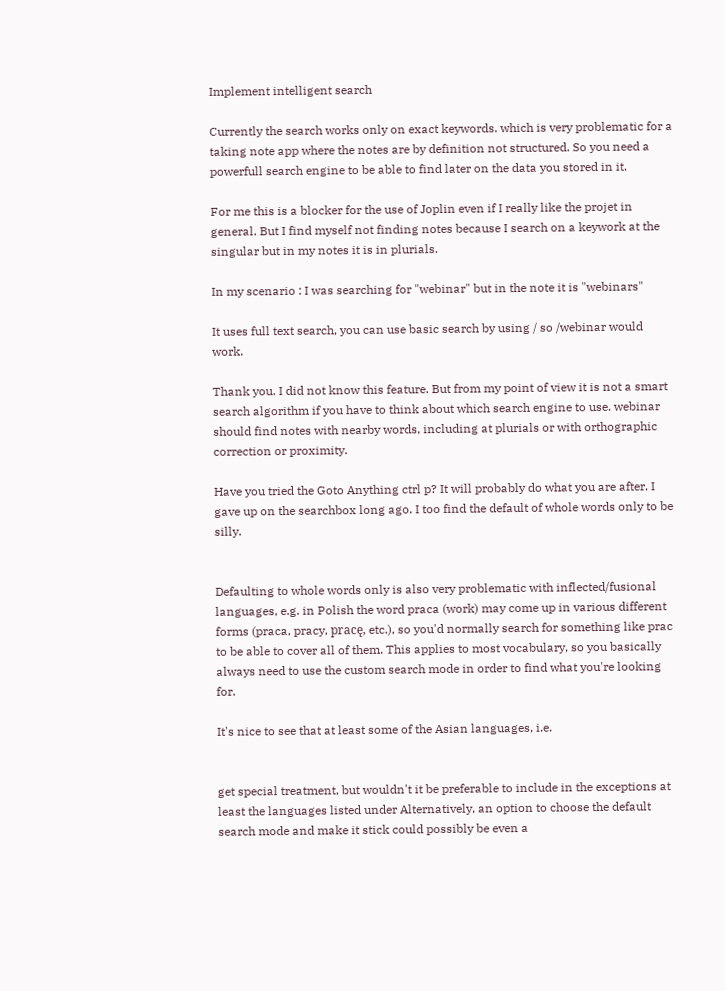Implement intelligent search

Currently the search works only on exact keywords. which is very problematic for a taking note app where the notes are by definition not structured. So you need a powerfull search engine to be able to find later on the data you stored in it.

For me this is a blocker for the use of Joplin even if I really like the projet in general. But I find myself not finding notes because I search on a keywork at the singular but in my notes it is in plurials.

In my scenario : I was searching for "webinar" but in the note it is "webinars"

It uses full text search, you can use basic search by using / so /webinar would work.

Thank you. I did not know this feature. But from my point of view it is not a smart search algorithm if you have to think about which search engine to use. webinar should find notes with nearby words, including at plurials or with orthographic correction or proximity.

Have you tried the Goto Anything ctrl p? It will probably do what you are after. I gave up on the searchbox long ago. I too find the default of whole words only to be silly.


Defaulting to whole words only is also very problematic with inflected/fusional languages, e.g. in Polish the word praca (work) may come up in various different forms (praca, pracy, pracę, etc.), so you'd normally search for something like prac to be able to cover all of them. This applies to most vocabulary, so you basically always need to use the custom search mode in order to find what you're looking for.

It's nice to see that at least some of the Asian languages, i.e.


get special treatment, but wouldn't it be preferable to include in the exceptions at least the languages listed under Alternatively, an option to choose the default search mode and make it stick could possibly be even a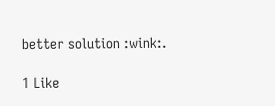better solution :wink:.

1 Like